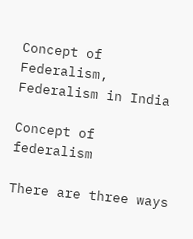Concept of Federalism, Federalism in India

Concept of federalism

There are three ways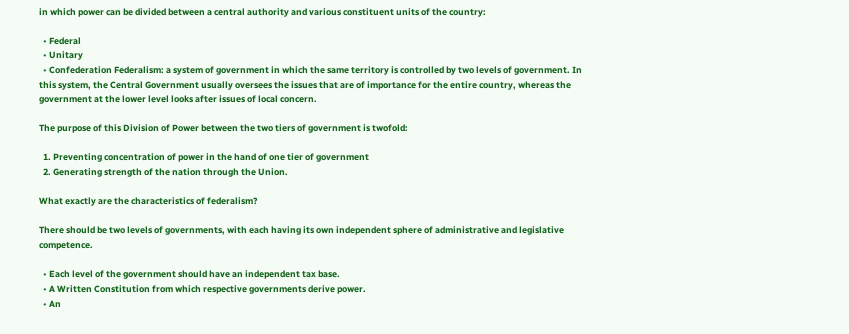in which power can be divided between a central authority and various constituent units of the country:

  • Federal
  • Unitary
  • Confederation Federalism: a system of government in which the same territory is controlled by two levels of government. In this system, the Central Government usually oversees the issues that are of importance for the entire country, whereas the government at the lower level looks after issues of local concern.

The purpose of this Division of Power between the two tiers of government is twofold:

  1. Preventing concentration of power in the hand of one tier of government
  2. Generating strength of the nation through the Union.

What exactly are the characteristics of federalism?

There should be two levels of governments, with each having its own independent sphere of administrative and legislative competence.

  • Each level of the government should have an independent tax base.
  • A Written Constitution from which respective governments derive power.
  • An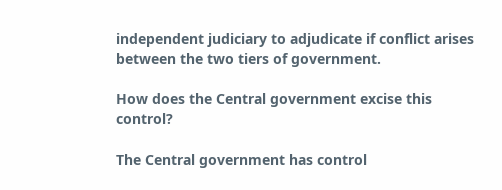independent judiciary to adjudicate if conflict arises between the two tiers of government.

How does the Central government excise this control?

The Central government has control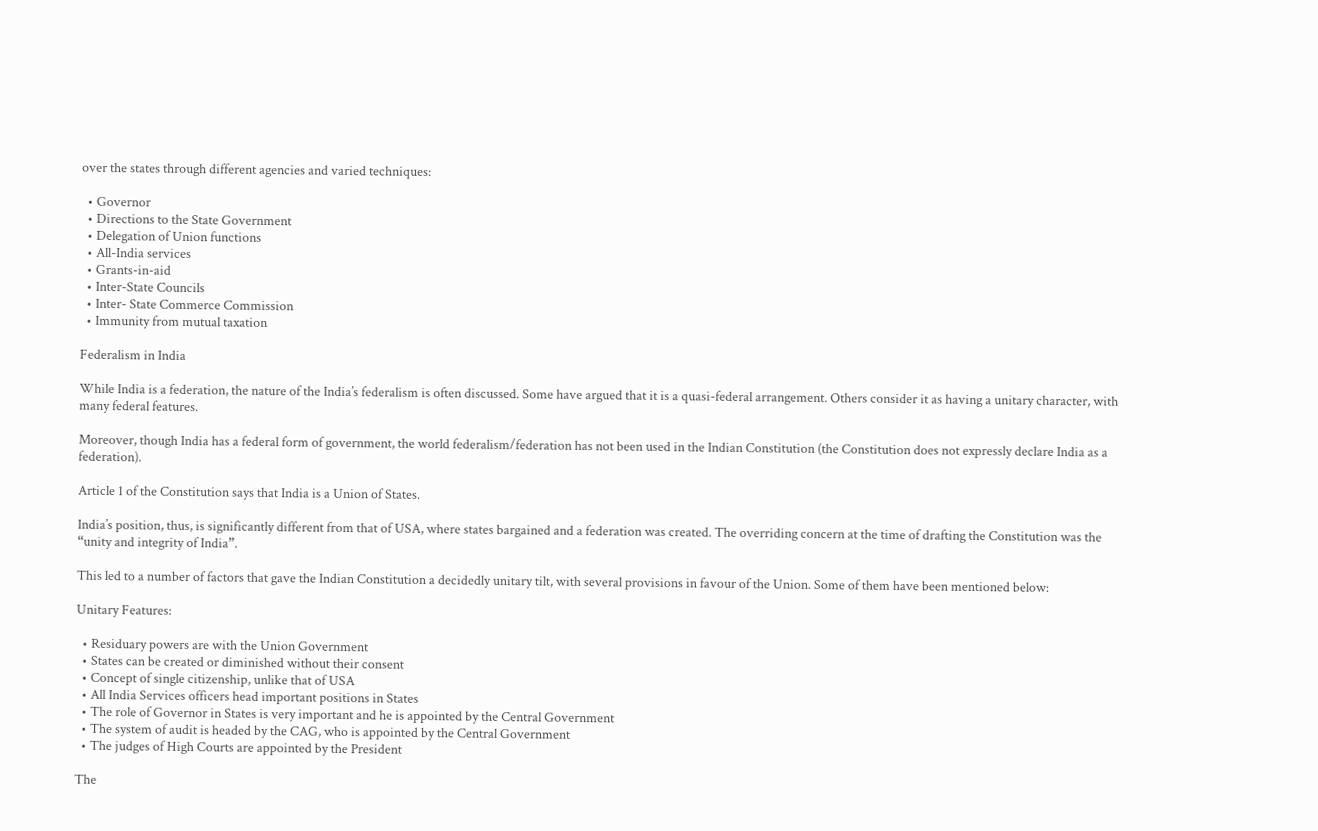over the states through different agencies and varied techniques:

  • Governor
  • Directions to the State Government
  • Delegation of Union functions
  • All-India services
  • Grants-in-aid
  • Inter-State Councils
  • Inter- State Commerce Commission
  • Immunity from mutual taxation

Federalism in India

While India is a federation, the nature of the India’s federalism is often discussed. Some have argued that it is a quasi-federal arrangement. Others consider it as having a unitary character, with many federal features.

Moreover, though India has a federal form of government, the world federalism/federation has not been used in the Indian Constitution (the Constitution does not expressly declare India as a federation).

Article 1 of the Constitution says that India is a Union of States.

India’s position, thus, is significantly different from that of USA, where states bargained and a federation was created. The overriding concern at the time of drafting the Constitution was the “unity and integrity of India”.

This led to a number of factors that gave the Indian Constitution a decidedly unitary tilt, with several provisions in favour of the Union. Some of them have been mentioned below:

Unitary Features:

  • Residuary powers are with the Union Government
  • States can be created or diminished without their consent
  • Concept of single citizenship, unlike that of USA
  • All India Services officers head important positions in States
  • The role of Governor in States is very important and he is appointed by the Central Government
  • The system of audit is headed by the CAG, who is appointed by the Central Government
  • The judges of High Courts are appointed by the President

The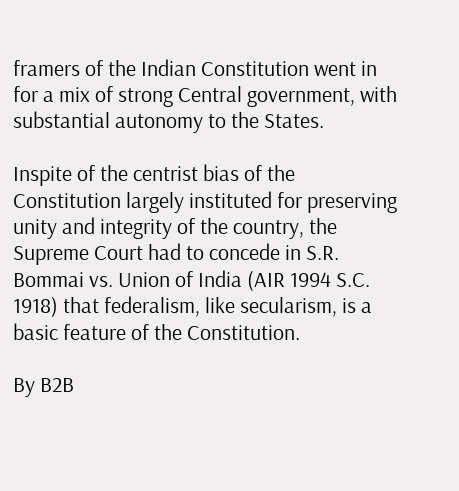framers of the Indian Constitution went in for a mix of strong Central government, with substantial autonomy to the States.

Inspite of the centrist bias of the Constitution largely instituted for preserving unity and integrity of the country, the Supreme Court had to concede in S.R. Bommai vs. Union of India (AIR 1994 S.C. 1918) that federalism, like secularism, is a basic feature of the Constitution.

By B2B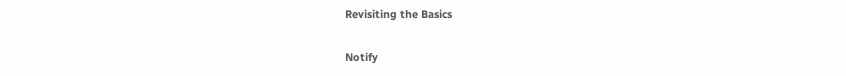Revisiting the Basics

Notify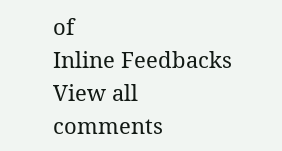of
Inline Feedbacks
View all comments